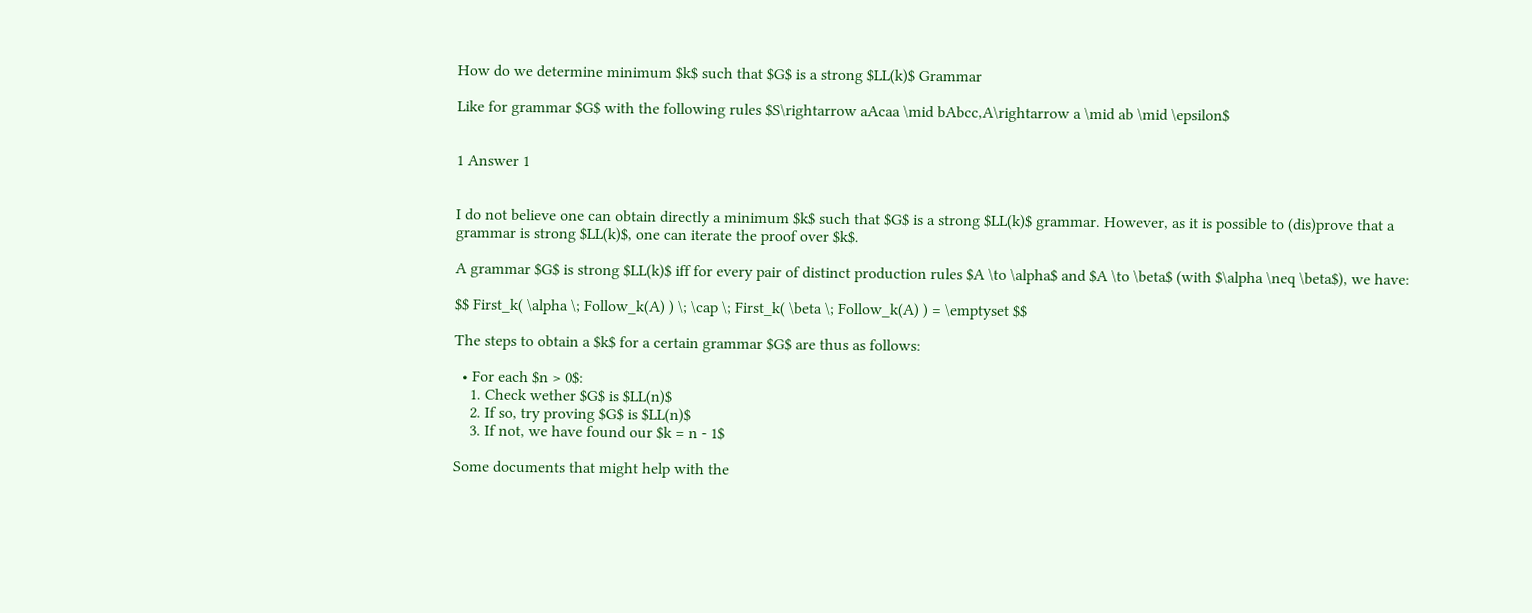How do we determine minimum $k$ such that $G$ is a strong $LL(k)$ Grammar

Like for grammar $G$ with the following rules $S\rightarrow aAcaa \mid bAbcc,A\rightarrow a \mid ab \mid \epsilon$


1 Answer 1


I do not believe one can obtain directly a minimum $k$ such that $G$ is a strong $LL(k)$ grammar. However, as it is possible to (dis)prove that a grammar is strong $LL(k)$, one can iterate the proof over $k$.

A grammar $G$ is strong $LL(k)$ iff for every pair of distinct production rules $A \to \alpha$ and $A \to \beta$ (with $\alpha \neq \beta$), we have:

$$ First_k( \alpha \; Follow_k(A) ) \; \cap \; First_k( \beta \; Follow_k(A) ) = \emptyset $$

The steps to obtain a $k$ for a certain grammar $G$ are thus as follows:

  • For each $n > 0$:
    1. Check wether $G$ is $LL(n)$
    2. If so, try proving $G$ is $LL(n)$
    3. If not, we have found our $k = n - 1$

Some documents that might help with the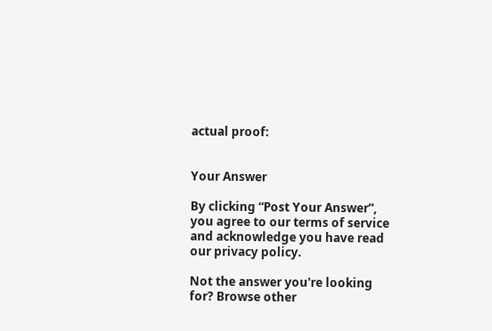actual proof:


Your Answer

By clicking “Post Your Answer”, you agree to our terms of service and acknowledge you have read our privacy policy.

Not the answer you're looking for? Browse other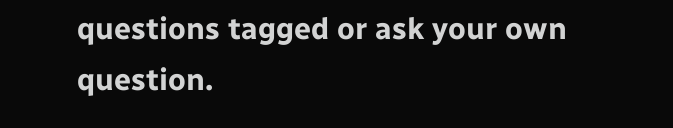questions tagged or ask your own question.